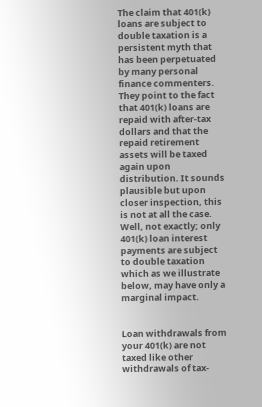The claim that 401(k) loans are subject to double taxation is a persistent myth that has been perpetuated by many personal finance commenters. They point to the fact that 401(k) loans are repaid with after-tax dollars and that the repaid retirement assets will be taxed again upon distribution. It sounds plausible but upon closer inspection, this is not at all the case. Well, not exactly; only 401(k) loan interest payments are subject to double taxation which as we illustrate below, may have only a marginal impact.


Loan withdrawals from your 401(k) are not taxed like other withdrawals of tax-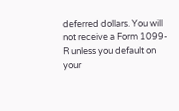deferred dollars. You will not receive a Form 1099-R unless you default on your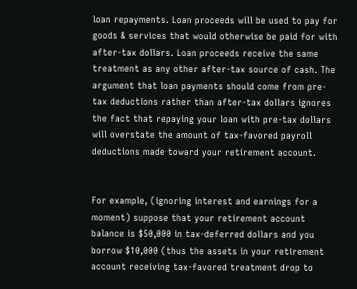loan repayments. Loan proceeds will be used to pay for goods & services that would otherwise be paid for with after-tax dollars. Loan proceeds receive the same treatment as any other after-tax source of cash. The argument that loan payments should come from pre-tax deductions rather than after-tax dollars ignores the fact that repaying your loan with pre-tax dollars will overstate the amount of tax-favored payroll deductions made toward your retirement account.


For example, (ignoring interest and earnings for a moment) suppose that your retirement account balance is $50,000 in tax-deferred dollars and you borrow $10,000 (thus the assets in your retirement account receiving tax-favored treatment drop to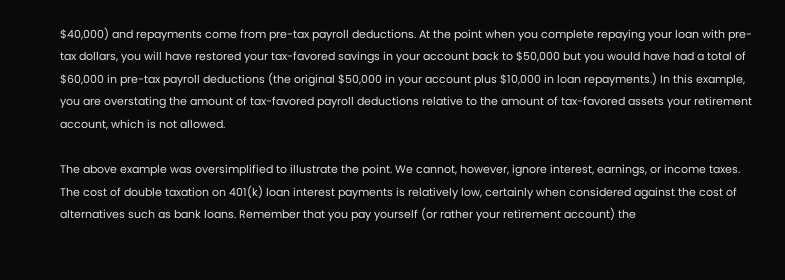$40,000) and repayments come from pre-tax payroll deductions. At the point when you complete repaying your loan with pre-tax dollars, you will have restored your tax-favored savings in your account back to $50,000 but you would have had a total of $60,000 in pre-tax payroll deductions (the original $50,000 in your account plus $10,000 in loan repayments.) In this example, you are overstating the amount of tax-favored payroll deductions relative to the amount of tax-favored assets your retirement account, which is not allowed.

The above example was oversimplified to illustrate the point. We cannot, however, ignore interest, earnings, or income taxes. The cost of double taxation on 401(k) loan interest payments is relatively low, certainly when considered against the cost of alternatives such as bank loans. Remember that you pay yourself (or rather your retirement account) the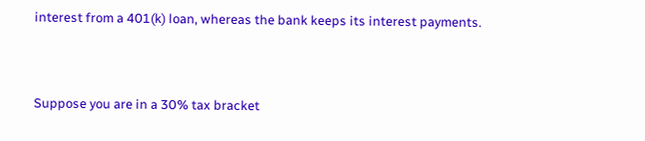interest from a 401(k) loan, whereas the bank keeps its interest payments.


Suppose you are in a 30% tax bracket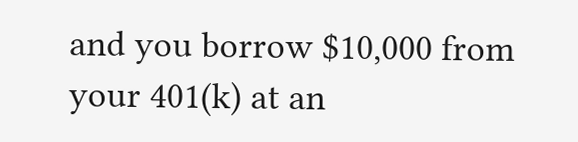and you borrow $10,000 from your 401(k) at an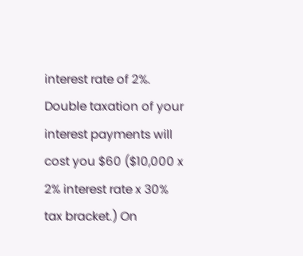interest rate of 2%. Double taxation of your interest payments will cost you $60 ($10,000 x 2% interest rate x 30% tax bracket.) On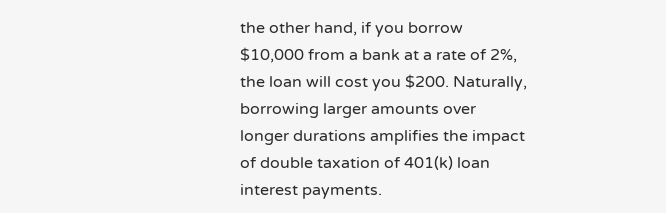the other hand, if you borrow $10,000 from a bank at a rate of 2%, the loan will cost you $200. Naturally, borrowing larger amounts over longer durations amplifies the impact of double taxation of 401(k) loan interest payments.